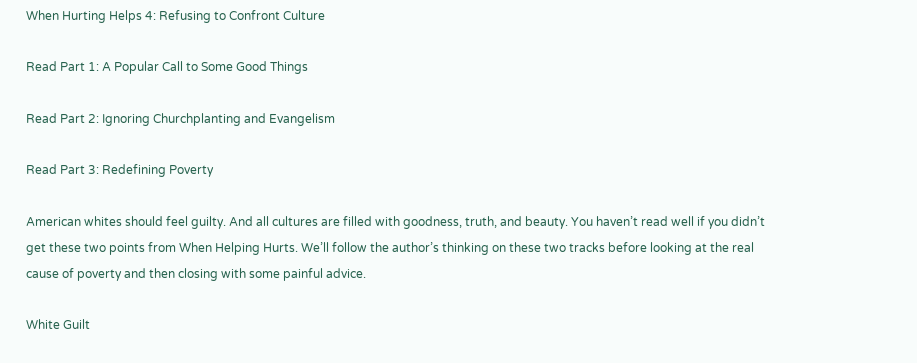When Hurting Helps 4: Refusing to Confront Culture

Read Part 1: A Popular Call to Some Good Things

Read Part 2: Ignoring Churchplanting and Evangelism

Read Part 3: Redefining Poverty

American whites should feel guilty. And all cultures are filled with goodness, truth, and beauty. You haven’t read well if you didn’t get these two points from When Helping Hurts. We’ll follow the author’s thinking on these two tracks before looking at the real cause of poverty and then closing with some painful advice.

White Guilt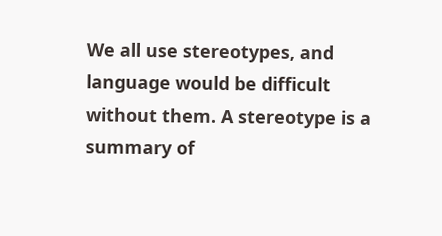We all use stereotypes, and language would be difficult without them. A stereotype is a summary of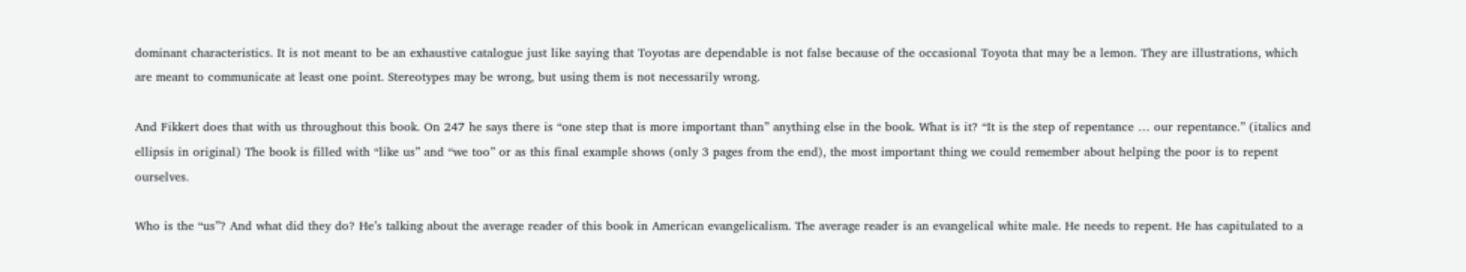dominant characteristics. It is not meant to be an exhaustive catalogue just like saying that Toyotas are dependable is not false because of the occasional Toyota that may be a lemon. They are illustrations, which are meant to communicate at least one point. Stereotypes may be wrong, but using them is not necessarily wrong.

And Fikkert does that with us throughout this book. On 247 he says there is “one step that is more important than” anything else in the book. What is it? “It is the step of repentance … our repentance.” (italics and ellipsis in original) The book is filled with “like us” and “we too” or as this final example shows (only 3 pages from the end), the most important thing we could remember about helping the poor is to repent ourselves.

Who is the “us”? And what did they do? He’s talking about the average reader of this book in American evangelicalism. The average reader is an evangelical white male. He needs to repent. He has capitulated to a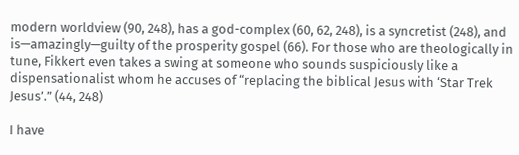modern worldview (90, 248), has a god-complex (60, 62, 248), is a syncretist (248), and is—amazingly—guilty of the prosperity gospel (66). For those who are theologically in tune, Fikkert even takes a swing at someone who sounds suspiciously like a dispensationalist whom he accuses of “replacing the biblical Jesus with ‘Star Trek Jesus’.” (44, 248)

I have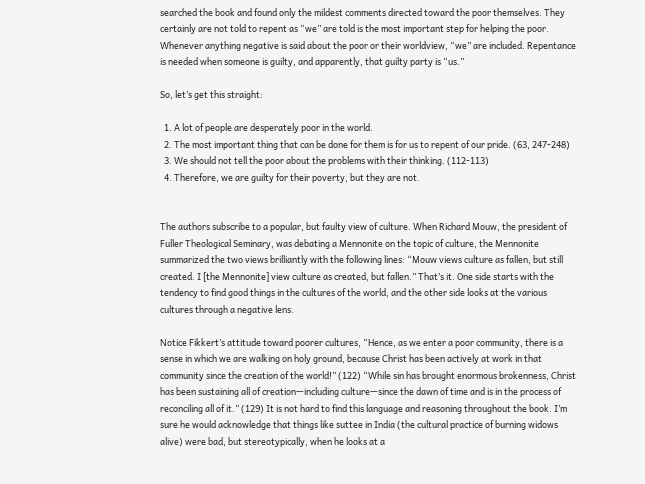searched the book and found only the mildest comments directed toward the poor themselves. They certainly are not told to repent as “we” are told is the most important step for helping the poor. Whenever anything negative is said about the poor or their worldview, “we” are included. Repentance is needed when someone is guilty, and apparently, that guilty party is “us.”

So, let’s get this straight:

  1. A lot of people are desperately poor in the world.
  2. The most important thing that can be done for them is for us to repent of our pride. (63, 247-248)
  3. We should not tell the poor about the problems with their thinking. (112-113)
  4. Therefore, we are guilty for their poverty, but they are not.


The authors subscribe to a popular, but faulty view of culture. When Richard Mouw, the president of Fuller Theological Seminary, was debating a Mennonite on the topic of culture, the Mennonite summarized the two views brilliantly with the following lines: “Mouw views culture as fallen, but still created. I [the Mennonite] view culture as created, but fallen.” That’s it. One side starts with the tendency to find good things in the cultures of the world, and the other side looks at the various cultures through a negative lens.

Notice Fikkert’s attitude toward poorer cultures, “Hence, as we enter a poor community, there is a sense in which we are walking on holy ground, because Christ has been actively at work in that community since the creation of the world!” (122) “While sin has brought enormous brokenness, Christ has been sustaining all of creation—including culture—since the dawn of time and is in the process of reconciling all of it.” (129) It is not hard to find this language and reasoning throughout the book. I’m sure he would acknowledge that things like suttee in India (the cultural practice of burning widows alive) were bad, but stereotypically, when he looks at a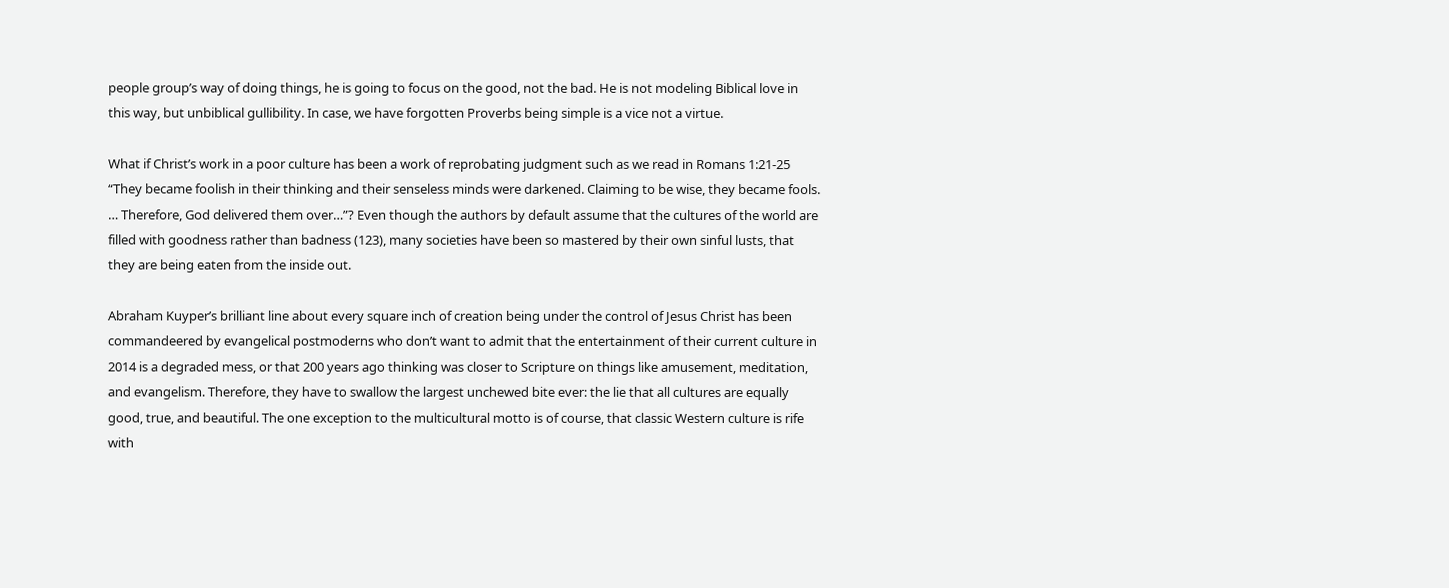people group’s way of doing things, he is going to focus on the good, not the bad. He is not modeling Biblical love in this way, but unbiblical gullibility. In case, we have forgotten Proverbs being simple is a vice not a virtue.

What if Christ’s work in a poor culture has been a work of reprobating judgment such as we read in Romans 1:21-25 “They became foolish in their thinking and their senseless minds were darkened. Claiming to be wise, they became fools. … Therefore, God delivered them over…”? Even though the authors by default assume that the cultures of the world are filled with goodness rather than badness (123), many societies have been so mastered by their own sinful lusts, that they are being eaten from the inside out.

Abraham Kuyper’s brilliant line about every square inch of creation being under the control of Jesus Christ has been commandeered by evangelical postmoderns who don’t want to admit that the entertainment of their current culture in 2014 is a degraded mess, or that 200 years ago thinking was closer to Scripture on things like amusement, meditation, and evangelism. Therefore, they have to swallow the largest unchewed bite ever: the lie that all cultures are equally good, true, and beautiful. The one exception to the multicultural motto is of course, that classic Western culture is rife with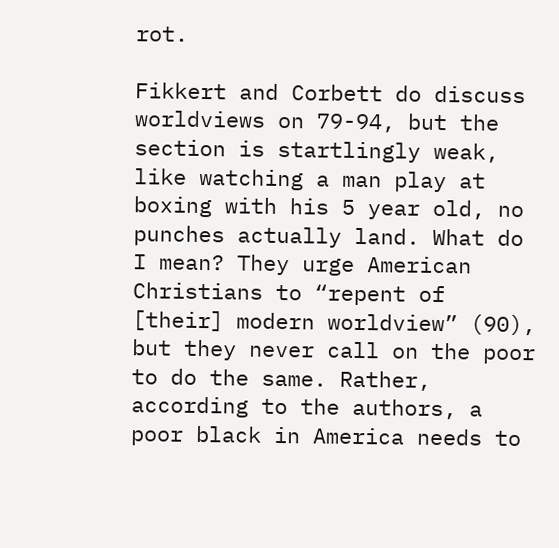rot.

Fikkert and Corbett do discuss worldviews on 79-94, but the section is startlingly weak, like watching a man play at boxing with his 5 year old, no punches actually land. What do I mean? They urge American Christians to “repent of [their] modern worldview” (90), but they never call on the poor to do the same. Rather, according to the authors, a poor black in America needs to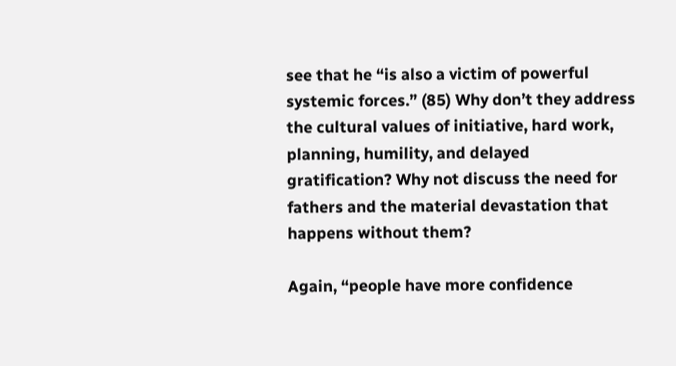see that he “is also a victim of powerful systemic forces.” (85) Why don’t they address the cultural values of initiative, hard work, planning, humility, and delayed gratification? Why not discuss the need for fathers and the material devastation that happens without them?

Again, “people have more confidence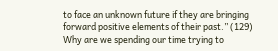to face an unknown future if they are bringing forward positive elements of their past.” (129) Why are we spending our time trying to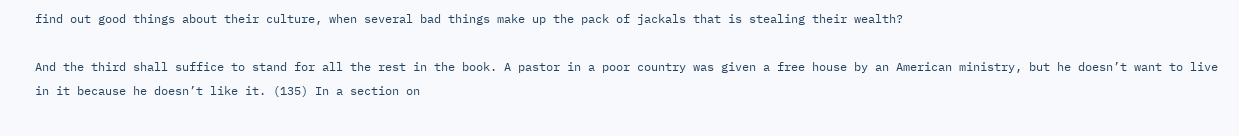find out good things about their culture, when several bad things make up the pack of jackals that is stealing their wealth?

And the third shall suffice to stand for all the rest in the book. A pastor in a poor country was given a free house by an American ministry, but he doesn’t want to live in it because he doesn’t like it. (135) In a section on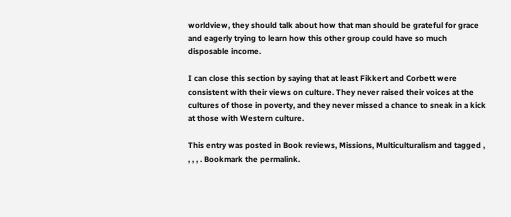worldview, they should talk about how that man should be grateful for grace and eagerly trying to learn how this other group could have so much disposable income.

I can close this section by saying that at least Fikkert and Corbett were consistent with their views on culture. They never raised their voices at the cultures of those in poverty, and they never missed a chance to sneak in a kick at those with Western culture.

This entry was posted in Book reviews, Missions, Multiculturalism and tagged , , , , . Bookmark the permalink.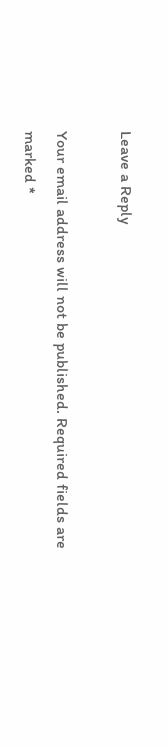Leave a Reply

Your email address will not be published. Required fields are marked *